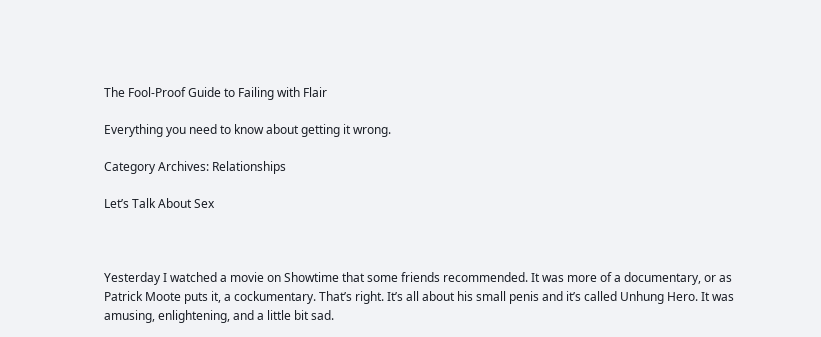The Fool-Proof Guide to Failing with Flair

Everything you need to know about getting it wrong.

Category Archives: Relationships

Let’s Talk About Sex



Yesterday I watched a movie on Showtime that some friends recommended. It was more of a documentary, or as Patrick Moote puts it, a cockumentary. That’s right. It’s all about his small penis and it’s called Unhung Hero. It was amusing, enlightening, and a little bit sad.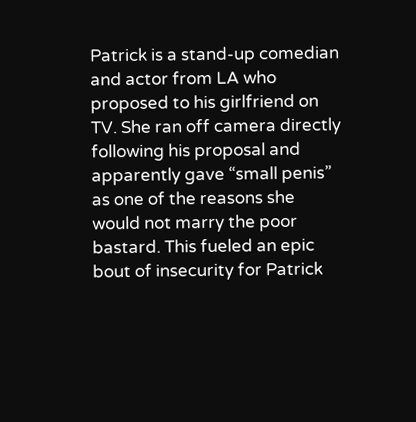Patrick is a stand-up comedian and actor from LA who proposed to his girlfriend on TV. She ran off camera directly following his proposal and apparently gave “small penis” as one of the reasons she would not marry the poor bastard. This fueled an epic bout of insecurity for Patrick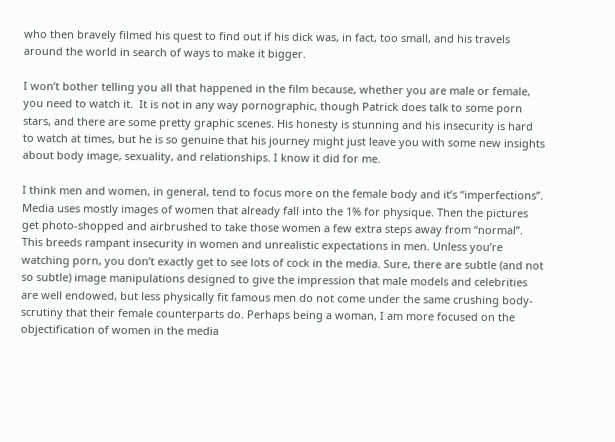who then bravely filmed his quest to find out if his dick was, in fact, too small, and his travels around the world in search of ways to make it bigger.

I won’t bother telling you all that happened in the film because, whether you are male or female, you need to watch it.  It is not in any way pornographic, though Patrick does talk to some porn stars, and there are some pretty graphic scenes. His honesty is stunning and his insecurity is hard to watch at times, but he is so genuine that his journey might just leave you with some new insights about body image, sexuality, and relationships. I know it did for me.

I think men and women, in general, tend to focus more on the female body and it’s “imperfections”. Media uses mostly images of women that already fall into the 1% for physique. Then the pictures get photo-shopped and airbrushed to take those women a few extra steps away from “normal”. This breeds rampant insecurity in women and unrealistic expectations in men. Unless you’re watching porn, you don’t exactly get to see lots of cock in the media. Sure, there are subtle (and not so subtle) image manipulations designed to give the impression that male models and celebrities are well endowed, but less physically fit famous men do not come under the same crushing body-scrutiny that their female counterparts do. Perhaps being a woman, I am more focused on the objectification of women in the media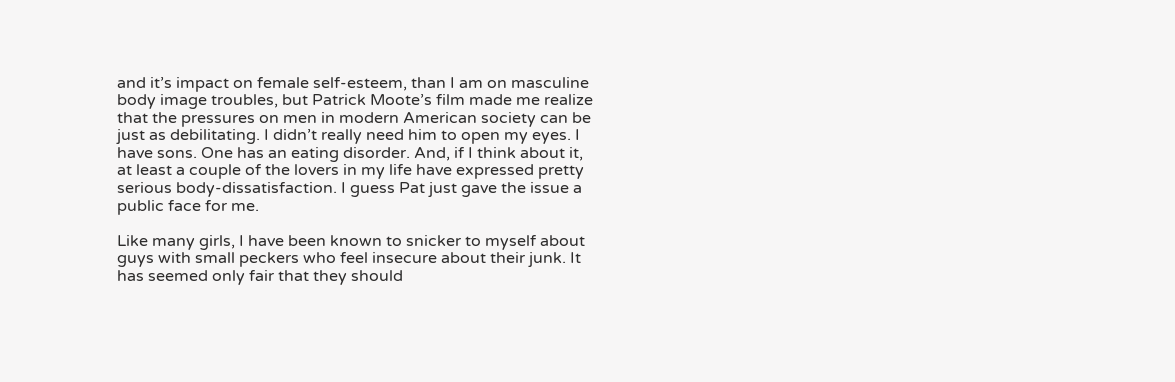and it’s impact on female self-esteem, than I am on masculine body image troubles, but Patrick Moote’s film made me realize that the pressures on men in modern American society can be just as debilitating. I didn’t really need him to open my eyes. I have sons. One has an eating disorder. And, if I think about it, at least a couple of the lovers in my life have expressed pretty serious body-dissatisfaction. I guess Pat just gave the issue a public face for me.

Like many girls, I have been known to snicker to myself about guys with small peckers who feel insecure about their junk. It has seemed only fair that they should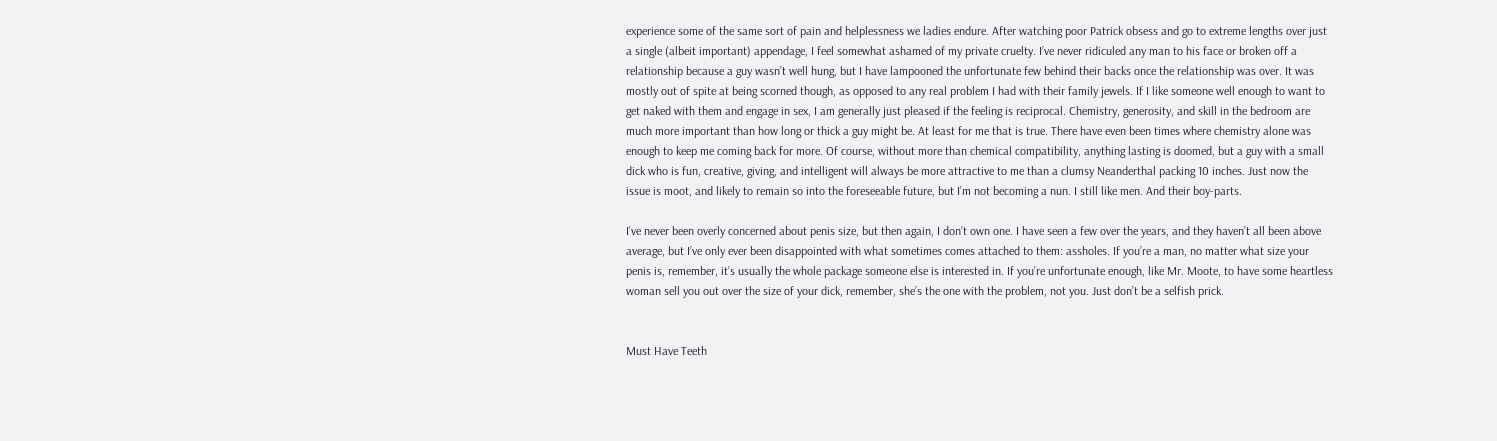experience some of the same sort of pain and helplessness we ladies endure. After watching poor Patrick obsess and go to extreme lengths over just a single (albeit important) appendage, I feel somewhat ashamed of my private cruelty. I’ve never ridiculed any man to his face or broken off a relationship because a guy wasn’t well hung, but I have lampooned the unfortunate few behind their backs once the relationship was over. It was mostly out of spite at being scorned though, as opposed to any real problem I had with their family jewels. If I like someone well enough to want to get naked with them and engage in sex, I am generally just pleased if the feeling is reciprocal. Chemistry, generosity, and skill in the bedroom are much more important than how long or thick a guy might be. At least for me that is true. There have even been times where chemistry alone was enough to keep me coming back for more. Of course, without more than chemical compatibility, anything lasting is doomed, but a guy with a small dick who is fun, creative, giving, and intelligent will always be more attractive to me than a clumsy Neanderthal packing 10 inches. Just now the issue is moot, and likely to remain so into the foreseeable future, but I’m not becoming a nun. I still like men. And their boy-parts.

I’ve never been overly concerned about penis size, but then again, I don’t own one. I have seen a few over the years, and they haven’t all been above average, but I’ve only ever been disappointed with what sometimes comes attached to them: assholes. If you’re a man, no matter what size your penis is, remember, it’s usually the whole package someone else is interested in. If you’re unfortunate enough, like Mr. Moote, to have some heartless woman sell you out over the size of your dick, remember, she’s the one with the problem, not you. Just don’t be a selfish prick.


Must Have Teeth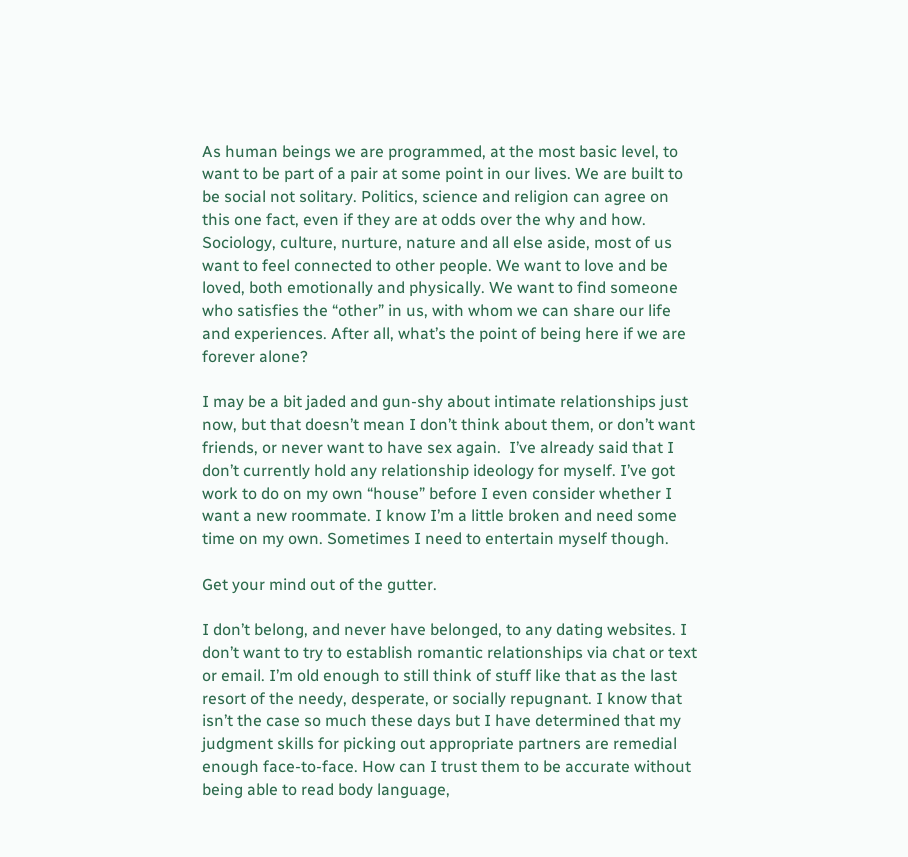As human beings we are programmed, at the most basic level, to want to be part of a pair at some point in our lives. We are built to be social not solitary. Politics, science and religion can agree on this one fact, even if they are at odds over the why and how. Sociology, culture, nurture, nature and all else aside, most of us want to feel connected to other people. We want to love and be loved, both emotionally and physically. We want to find someone who satisfies the “other” in us, with whom we can share our life and experiences. After all, what’s the point of being here if we are forever alone?

I may be a bit jaded and gun-shy about intimate relationships just now, but that doesn’t mean I don’t think about them, or don’t want friends, or never want to have sex again.  I’ve already said that I don’t currently hold any relationship ideology for myself. I’ve got work to do on my own “house” before I even consider whether I want a new roommate. I know I’m a little broken and need some time on my own. Sometimes I need to entertain myself though.

Get your mind out of the gutter.

I don’t belong, and never have belonged, to any dating websites. I don’t want to try to establish romantic relationships via chat or text or email. I’m old enough to still think of stuff like that as the last resort of the needy, desperate, or socially repugnant. I know that isn’t the case so much these days but I have determined that my judgment skills for picking out appropriate partners are remedial enough face-to-face. How can I trust them to be accurate without being able to read body language,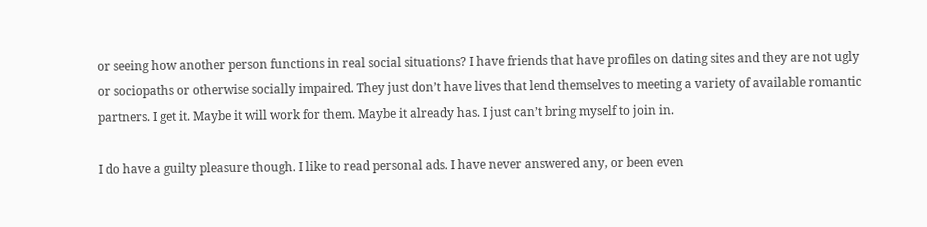or seeing how another person functions in real social situations? I have friends that have profiles on dating sites and they are not ugly or sociopaths or otherwise socially impaired. They just don’t have lives that lend themselves to meeting a variety of available romantic partners. I get it. Maybe it will work for them. Maybe it already has. I just can’t bring myself to join in.

I do have a guilty pleasure though. I like to read personal ads. I have never answered any, or been even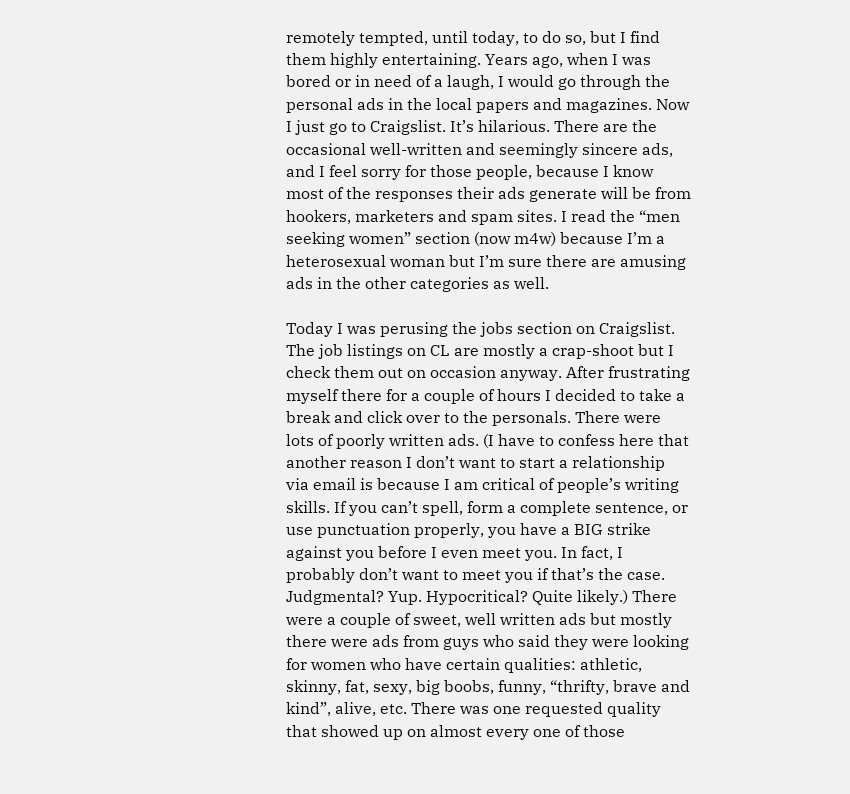remotely tempted, until today, to do so, but I find them highly entertaining. Years ago, when I was bored or in need of a laugh, I would go through the personal ads in the local papers and magazines. Now I just go to Craigslist. It’s hilarious. There are the occasional well-written and seemingly sincere ads, and I feel sorry for those people, because I know most of the responses their ads generate will be from hookers, marketers and spam sites. I read the “men seeking women” section (now m4w) because I’m a heterosexual woman but I’m sure there are amusing ads in the other categories as well.

Today I was perusing the jobs section on Craigslist. The job listings on CL are mostly a crap-shoot but I check them out on occasion anyway. After frustrating myself there for a couple of hours I decided to take a break and click over to the personals. There were lots of poorly written ads. (I have to confess here that another reason I don’t want to start a relationship via email is because I am critical of people’s writing skills. If you can’t spell, form a complete sentence, or use punctuation properly, you have a BIG strike against you before I even meet you. In fact, I probably don’t want to meet you if that’s the case. Judgmental? Yup. Hypocritical? Quite likely.) There were a couple of sweet, well written ads but mostly there were ads from guys who said they were looking for women who have certain qualities: athletic, skinny, fat, sexy, big boobs, funny, “thrifty, brave and kind”, alive, etc. There was one requested quality that showed up on almost every one of those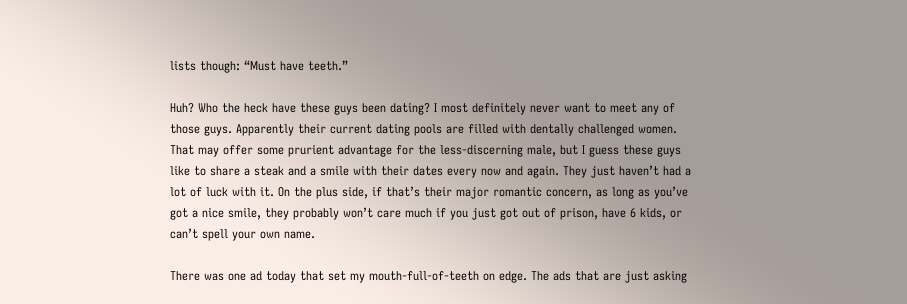lists though: “Must have teeth.”

Huh? Who the heck have these guys been dating? I most definitely never want to meet any of those guys. Apparently their current dating pools are filled with dentally challenged women. That may offer some prurient advantage for the less-discerning male, but I guess these guys like to share a steak and a smile with their dates every now and again. They just haven’t had a lot of luck with it. On the plus side, if that’s their major romantic concern, as long as you’ve got a nice smile, they probably won’t care much if you just got out of prison, have 6 kids, or can’t spell your own name.

There was one ad today that set my mouth-full-of-teeth on edge. The ads that are just asking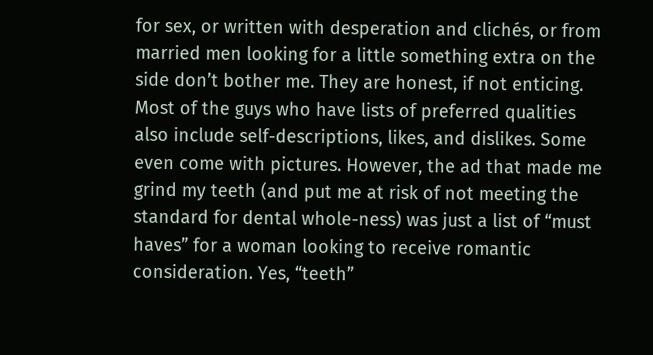for sex, or written with desperation and clichés, or from married men looking for a little something extra on the side don’t bother me. They are honest, if not enticing. Most of the guys who have lists of preferred qualities also include self-descriptions, likes, and dislikes. Some even come with pictures. However, the ad that made me grind my teeth (and put me at risk of not meeting the standard for dental whole-ness) was just a list of “must haves” for a woman looking to receive romantic consideration. Yes, “teeth”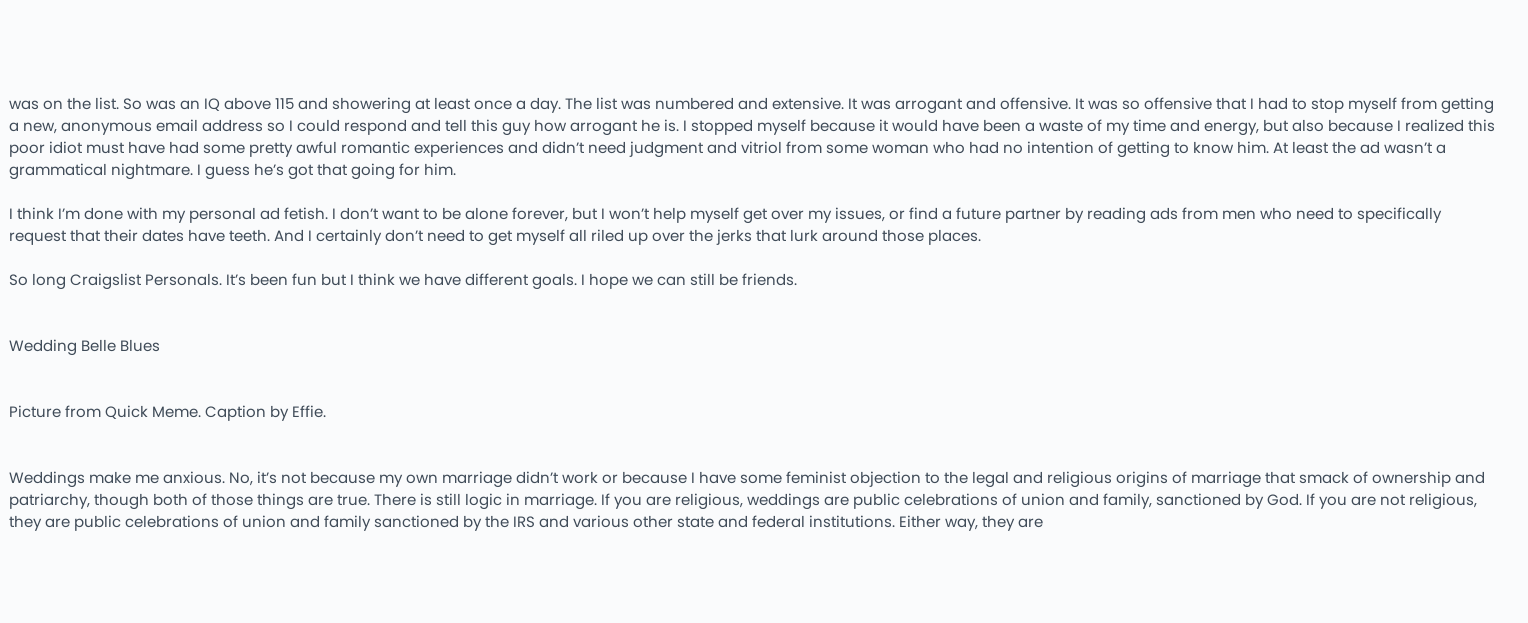was on the list. So was an IQ above 115 and showering at least once a day. The list was numbered and extensive. It was arrogant and offensive. It was so offensive that I had to stop myself from getting a new, anonymous email address so I could respond and tell this guy how arrogant he is. I stopped myself because it would have been a waste of my time and energy, but also because I realized this poor idiot must have had some pretty awful romantic experiences and didn’t need judgment and vitriol from some woman who had no intention of getting to know him. At least the ad wasn’t a grammatical nightmare. I guess he’s got that going for him.

I think I’m done with my personal ad fetish. I don’t want to be alone forever, but I won’t help myself get over my issues, or find a future partner by reading ads from men who need to specifically request that their dates have teeth. And I certainly don’t need to get myself all riled up over the jerks that lurk around those places.

So long Craigslist Personals. It’s been fun but I think we have different goals. I hope we can still be friends.


Wedding Belle Blues


Picture from Quick Meme. Caption by Effie.


Weddings make me anxious. No, it’s not because my own marriage didn’t work or because I have some feminist objection to the legal and religious origins of marriage that smack of ownership and patriarchy, though both of those things are true. There is still logic in marriage. If you are religious, weddings are public celebrations of union and family, sanctioned by God. If you are not religious, they are public celebrations of union and family sanctioned by the IRS and various other state and federal institutions. Either way, they are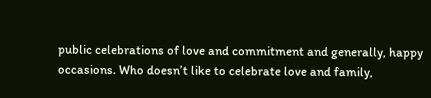public celebrations of love and commitment and generally, happy occasions. Who doesn’t like to celebrate love and family,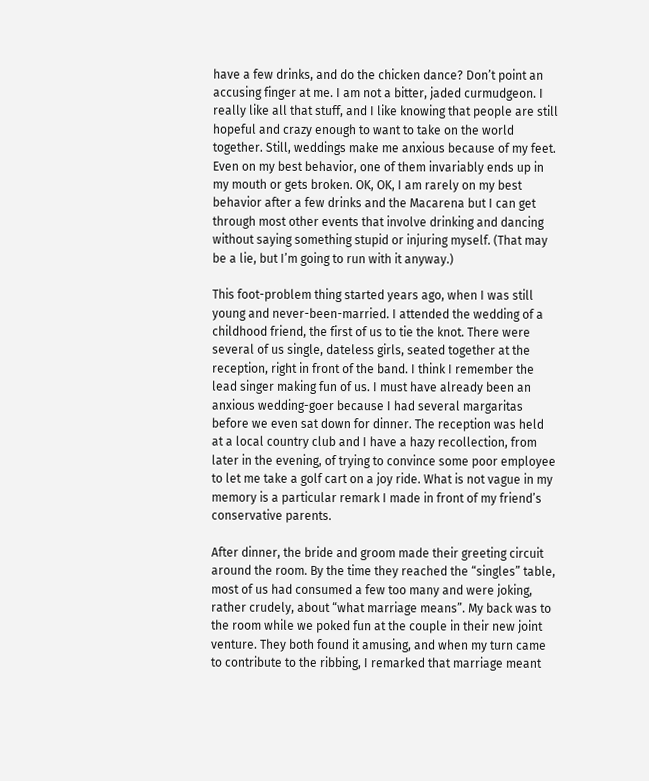have a few drinks, and do the chicken dance? Don’t point an accusing finger at me. I am not a bitter, jaded curmudgeon. I really like all that stuff, and I like knowing that people are still hopeful and crazy enough to want to take on the world together. Still, weddings make me anxious because of my feet. Even on my best behavior, one of them invariably ends up in my mouth or gets broken. OK, OK, I am rarely on my best behavior after a few drinks and the Macarena but I can get through most other events that involve drinking and dancing without saying something stupid or injuring myself. (That may be a lie, but I’m going to run with it anyway.)

This foot-problem thing started years ago, when I was still young and never-been-married. I attended the wedding of a childhood friend, the first of us to tie the knot. There were several of us single, dateless girls, seated together at the reception, right in front of the band. I think I remember the lead singer making fun of us. I must have already been an anxious wedding-goer because I had several margaritas before we even sat down for dinner. The reception was held at a local country club and I have a hazy recollection, from later in the evening, of trying to convince some poor employee to let me take a golf cart on a joy ride. What is not vague in my memory is a particular remark I made in front of my friend’s conservative parents.

After dinner, the bride and groom made their greeting circuit around the room. By the time they reached the “singles” table, most of us had consumed a few too many and were joking, rather crudely, about “what marriage means”. My back was to the room while we poked fun at the couple in their new joint venture. They both found it amusing, and when my turn came to contribute to the ribbing, I remarked that marriage meant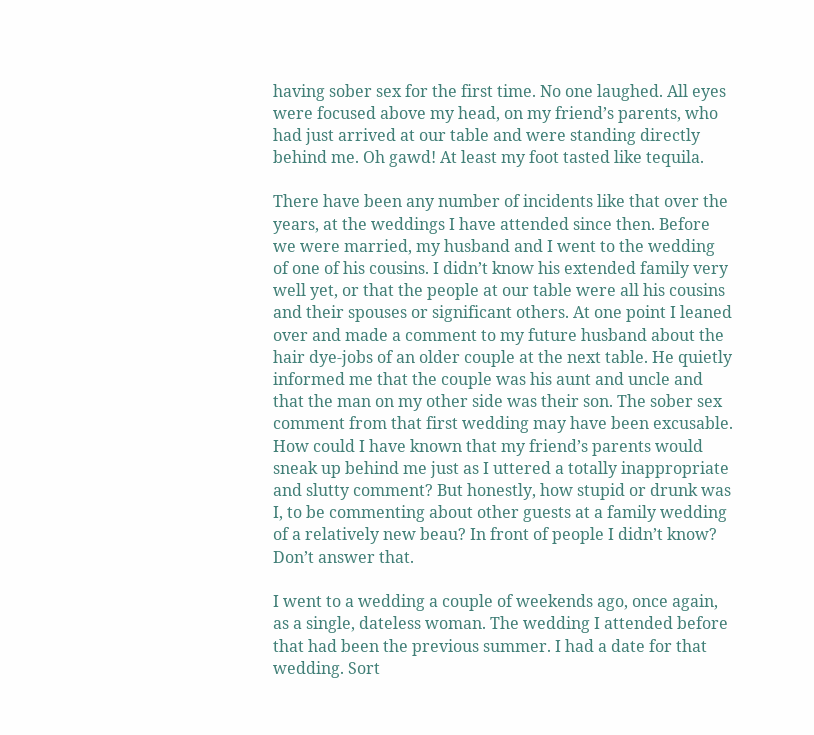having sober sex for the first time. No one laughed. All eyes were focused above my head, on my friend’s parents, who had just arrived at our table and were standing directly behind me. Oh gawd! At least my foot tasted like tequila.

There have been any number of incidents like that over the years, at the weddings I have attended since then. Before we were married, my husband and I went to the wedding of one of his cousins. I didn’t know his extended family very well yet, or that the people at our table were all his cousins and their spouses or significant others. At one point I leaned over and made a comment to my future husband about the hair dye-jobs of an older couple at the next table. He quietly informed me that the couple was his aunt and uncle and that the man on my other side was their son. The sober sex comment from that first wedding may have been excusable. How could I have known that my friend’s parents would sneak up behind me just as I uttered a totally inappropriate and slutty comment? But honestly, how stupid or drunk was I, to be commenting about other guests at a family wedding of a relatively new beau? In front of people I didn’t know? Don’t answer that.

I went to a wedding a couple of weekends ago, once again, as a single, dateless woman. The wedding I attended before that had been the previous summer. I had a date for that wedding. Sort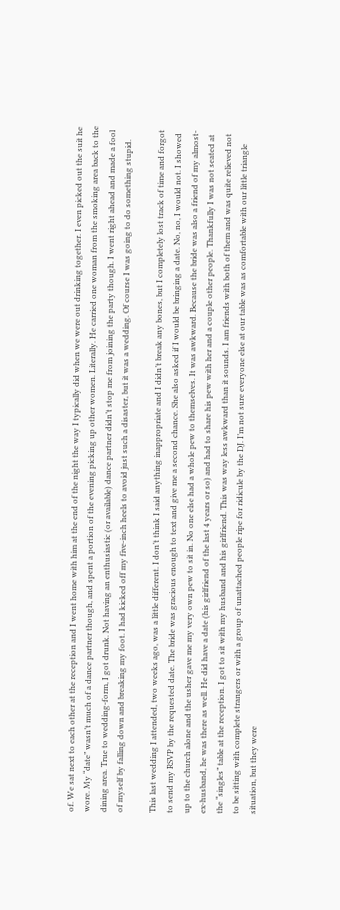of. We sat next to each other at the reception and I went home with him at the end of the night the way I typically did when we were out drinking together. I even picked out the suit he wore. My “date” wasn’t much of a dance partner though, and spent a portion of the evening picking up other women. Literally. He carried one woman from the smoking area back to the dining area. True to wedding-form, I got drunk. Not having an enthusiastic (or available) dance partner didn’t stop me from joining the party though. I went right ahead and made a fool of myself by falling down and breaking my foot. I had kicked off my five-inch heels to avoid just such a disaster, but it was a wedding. Of course I was going to do something stupid.

This last wedding I attended, two weeks ago, was a little different. I don’t think I said anything inappropriate and I didn’t break any bones, but I completely lost track of time and forgot to send my RSVP by the requested date. The bride was gracious enough to text and give me a second chance. She also asked if I would be bringing a date. No, no, I would not. I showed up to the church alone and the usher gave me my very own pew to sit in. No one else had a whole pew to themselves. It was awkward. Because the bride was also a friend of my almost-ex-husband, he was there as well. He did have a date (his girlfriend of the last 4 years or so) and had to share his pew with her and a couple other people. Thankfully I was not seated at the “singles” table at the reception. I got to sit with my husband and his girlfriend. This was way less awkward than it sounds. I am friends with both of them and was quite relieved not to be sitting with complete strangers or with a group of unattached people ripe for ridicule by the DJ. I’m not sure everyone else at our table was as comfortable with our little triangle situation, but they were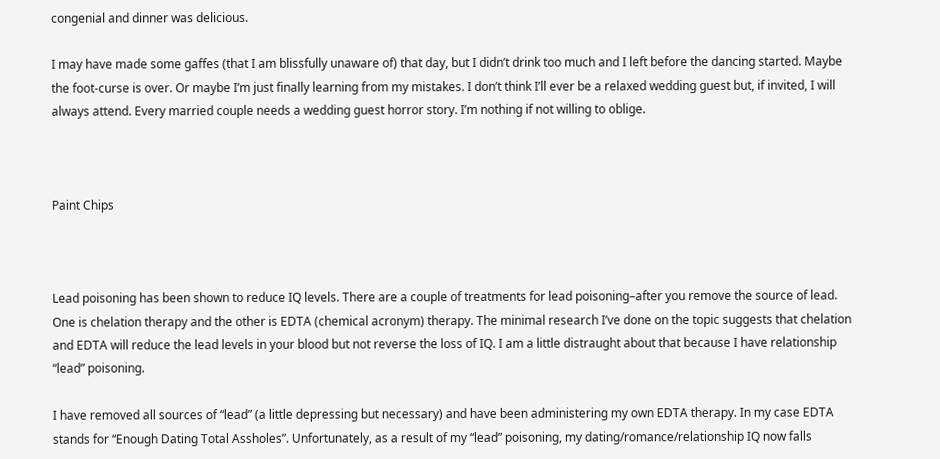congenial and dinner was delicious.

I may have made some gaffes (that I am blissfully unaware of) that day, but I didn’t drink too much and I left before the dancing started. Maybe the foot-curse is over. Or maybe I’m just finally learning from my mistakes. I don’t think I’ll ever be a relaxed wedding guest but, if invited, I will always attend. Every married couple needs a wedding guest horror story. I’m nothing if not willing to oblige.



Paint Chips



Lead poisoning has been shown to reduce IQ levels. There are a couple of treatments for lead poisoning–after you remove the source of lead. One is chelation therapy and the other is EDTA (chemical acronym) therapy. The minimal research I’ve done on the topic suggests that chelation and EDTA will reduce the lead levels in your blood but not reverse the loss of IQ. I am a little distraught about that because I have relationship “lead” poisoning.

I have removed all sources of “lead” (a little depressing but necessary) and have been administering my own EDTA therapy. In my case EDTA stands for “Enough Dating Total Assholes”. Unfortunately, as a result of my “lead” poisoning, my dating/romance/relationship IQ now falls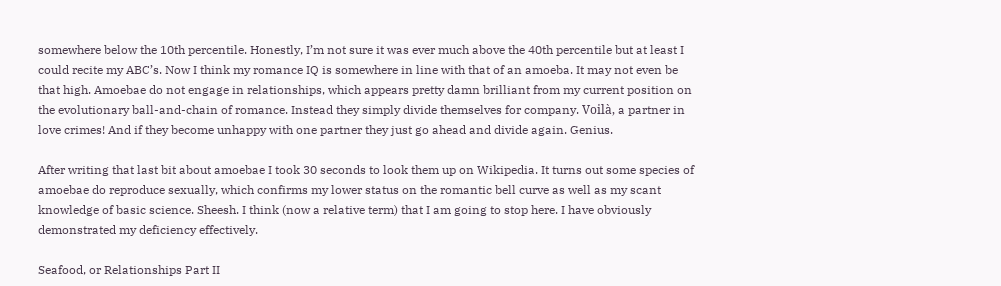somewhere below the 10th percentile. Honestly, I’m not sure it was ever much above the 40th percentile but at least I could recite my ABC’s. Now I think my romance IQ is somewhere in line with that of an amoeba. It may not even be that high. Amoebae do not engage in relationships, which appears pretty damn brilliant from my current position on the evolutionary ball-and-chain of romance. Instead they simply divide themselves for company. Voilà, a partner in love crimes! And if they become unhappy with one partner they just go ahead and divide again. Genius.

After writing that last bit about amoebae I took 30 seconds to look them up on Wikipedia. It turns out some species of amoebae do reproduce sexually, which confirms my lower status on the romantic bell curve as well as my scant knowledge of basic science. Sheesh. I think (now a relative term) that I am going to stop here. I have obviously demonstrated my deficiency effectively.

Seafood, or Relationships Part II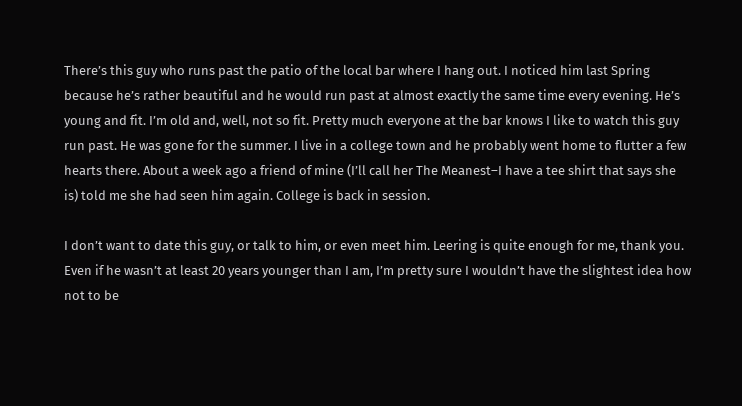There’s this guy who runs past the patio of the local bar where I hang out. I noticed him last Spring because he’s rather beautiful and he would run past at almost exactly the same time every evening. He’s young and fit. I’m old and, well, not so fit. Pretty much everyone at the bar knows I like to watch this guy run past. He was gone for the summer. I live in a college town and he probably went home to flutter a few hearts there. About a week ago a friend of mine (I’ll call her The Meanest–I have a tee shirt that says she is) told me she had seen him again. College is back in session.

I don’t want to date this guy, or talk to him, or even meet him. Leering is quite enough for me, thank you. Even if he wasn’t at least 20 years younger than I am, I’m pretty sure I wouldn’t have the slightest idea how not to be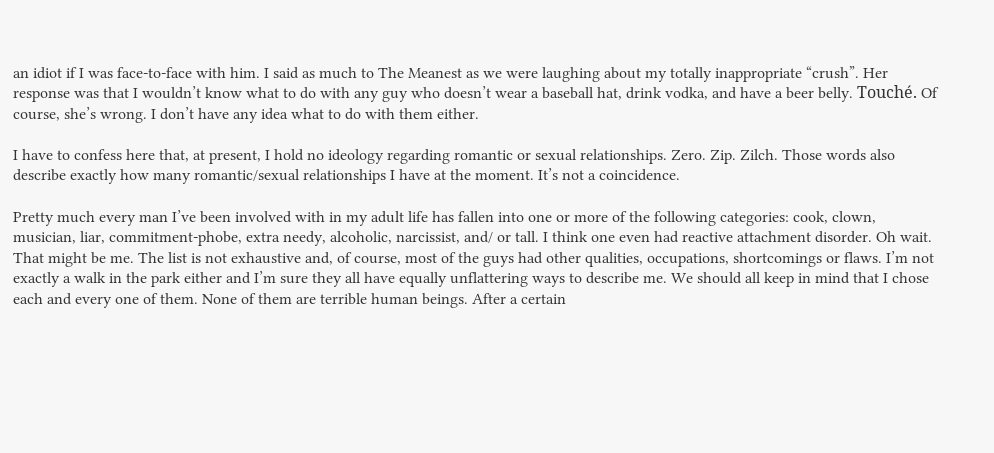an idiot if I was face-to-face with him. I said as much to The Meanest as we were laughing about my totally inappropriate “crush”. Her response was that I wouldn’t know what to do with any guy who doesn’t wear a baseball hat, drink vodka, and have a beer belly. Touché. Of course, she’s wrong. I don’t have any idea what to do with them either.

I have to confess here that, at present, I hold no ideology regarding romantic or sexual relationships. Zero. Zip. Zilch. Those words also describe exactly how many romantic/sexual relationships I have at the moment. It’s not a coincidence.

Pretty much every man I’ve been involved with in my adult life has fallen into one or more of the following categories: cook, clown, musician, liar, commitment-phobe, extra needy, alcoholic, narcissist, and/ or tall. I think one even had reactive attachment disorder. Oh wait. That might be me. The list is not exhaustive and, of course, most of the guys had other qualities, occupations, shortcomings or flaws. I’m not exactly a walk in the park either and I’m sure they all have equally unflattering ways to describe me. We should all keep in mind that I chose each and every one of them. None of them are terrible human beings. After a certain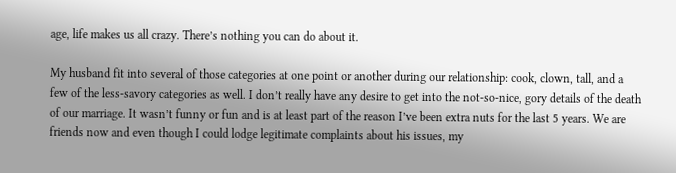age, life makes us all crazy. There’s nothing you can do about it.

My husband fit into several of those categories at one point or another during our relationship: cook, clown, tall, and a few of the less-savory categories as well. I don’t really have any desire to get into the not-so-nice, gory details of the death of our marriage. It wasn’t funny or fun and is at least part of the reason I’ve been extra nuts for the last 5 years. We are friends now and even though I could lodge legitimate complaints about his issues, my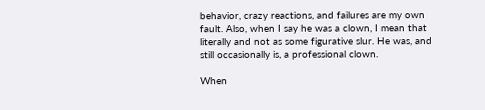behavior, crazy reactions, and failures are my own fault. Also, when I say he was a clown, I mean that literally and not as some figurative slur. He was, and still occasionally is, a professional clown.

When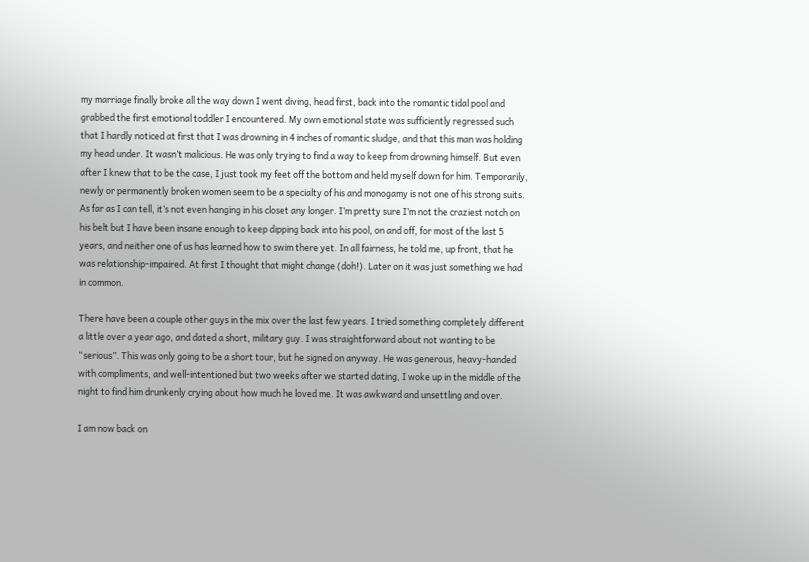my marriage finally broke all the way down I went diving, head first, back into the romantic tidal pool and grabbed the first emotional toddler I encountered. My own emotional state was sufficiently regressed such that I hardly noticed at first that I was drowning in 4 inches of romantic sludge, and that this man was holding my head under. It wasn’t malicious. He was only trying to find a way to keep from drowning himself. But even after I knew that to be the case, I just took my feet off the bottom and held myself down for him. Temporarily, newly or permanently broken women seem to be a specialty of his and monogamy is not one of his strong suits. As far as I can tell, it’s not even hanging in his closet any longer. I’m pretty sure I’m not the craziest notch on his belt but I have been insane enough to keep dipping back into his pool, on and off, for most of the last 5 years, and neither one of us has learned how to swim there yet. In all fairness, he told me, up front, that he was relationship-impaired. At first I thought that might change (doh!). Later on it was just something we had in common.

There have been a couple other guys in the mix over the last few years. I tried something completely different a little over a year ago, and dated a short, military guy. I was straightforward about not wanting to be “serious”. This was only going to be a short tour, but he signed on anyway. He was generous, heavy-handed with compliments, and well-intentioned but two weeks after we started dating, I woke up in the middle of the night to find him drunkenly crying about how much he loved me. It was awkward and unsettling and over.

I am now back on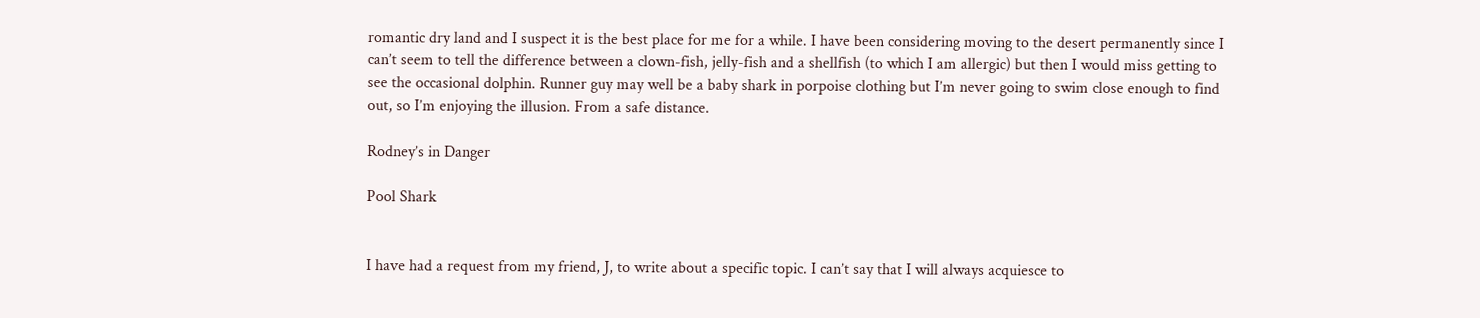romantic dry land and I suspect it is the best place for me for a while. I have been considering moving to the desert permanently since I can’t seem to tell the difference between a clown-fish, jelly-fish and a shellfish (to which I am allergic) but then I would miss getting to see the occasional dolphin. Runner guy may well be a baby shark in porpoise clothing but I’m never going to swim close enough to find out, so I’m enjoying the illusion. From a safe distance.

Rodney’s in Danger

Pool Shark


I have had a request from my friend, J, to write about a specific topic. I can’t say that I will always acquiesce to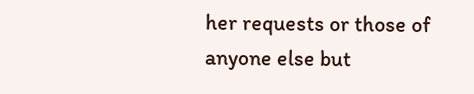her requests or those of anyone else but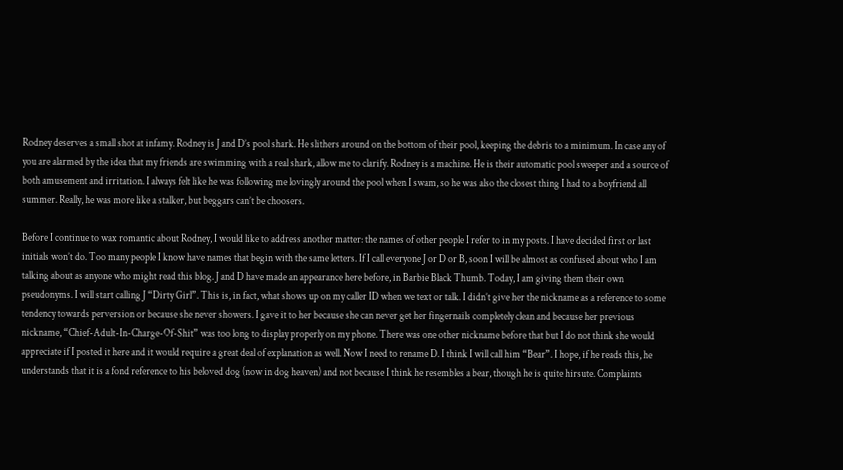Rodney deserves a small shot at infamy. Rodney is J and D’s pool shark. He slithers around on the bottom of their pool, keeping the debris to a minimum. In case any of you are alarmed by the idea that my friends are swimming with a real shark, allow me to clarify. Rodney is a machine. He is their automatic pool sweeper and a source of both amusement and irritation. I always felt like he was following me lovingly around the pool when I swam, so he was also the closest thing I had to a boyfriend all summer. Really, he was more like a stalker, but beggars can’t be choosers.

Before I continue to wax romantic about Rodney, I would like to address another matter: the names of other people I refer to in my posts. I have decided first or last initials won’t do. Too many people I know have names that begin with the same letters. If I call everyone J or D or B, soon I will be almost as confused about who I am talking about as anyone who might read this blog. J and D have made an appearance here before, in Barbie Black Thumb. Today, I am giving them their own pseudonyms. I will start calling J “Dirty Girl”. This is, in fact, what shows up on my caller ID when we text or talk. I didn’t give her the nickname as a reference to some tendency towards perversion or because she never showers. I gave it to her because she can never get her fingernails completely clean and because her previous nickname, “Chief-Adult-In-Charge-Of-Shit” was too long to display properly on my phone. There was one other nickname before that but I do not think she would appreciate if I posted it here and it would require a great deal of explanation as well. Now I need to rename D. I think I will call him “Bear”. I hope, if he reads this, he understands that it is a fond reference to his beloved dog (now in dog heaven) and not because I think he resembles a bear, though he is quite hirsute. Complaints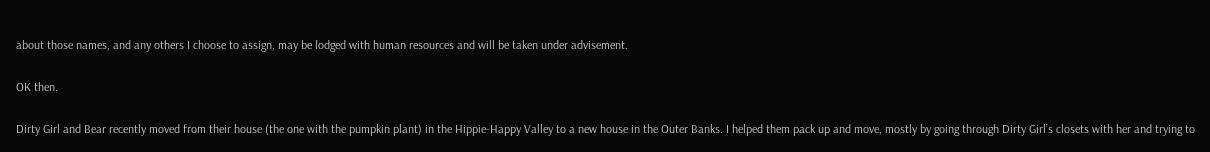about those names, and any others I choose to assign, may be lodged with human resources and will be taken under advisement.

OK then.

Dirty Girl and Bear recently moved from their house (the one with the pumpkin plant) in the Hippie-Happy Valley to a new house in the Outer Banks. I helped them pack up and move, mostly by going through Dirty Girl’s closets with her and trying to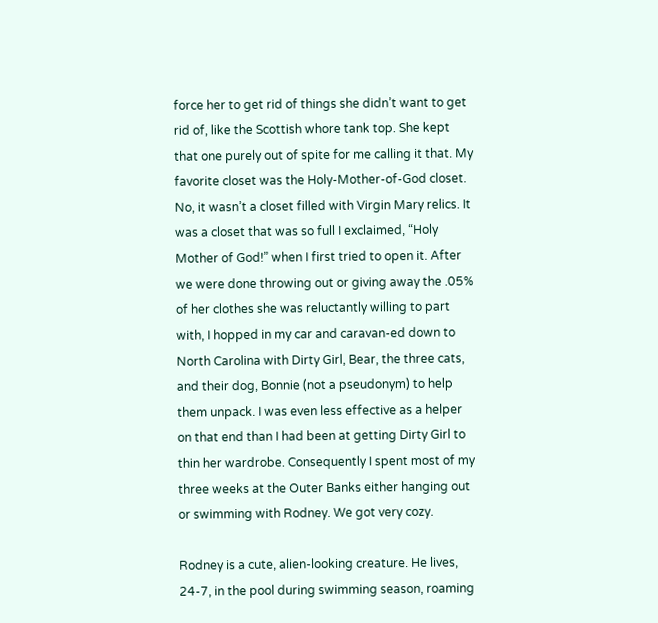force her to get rid of things she didn’t want to get rid of, like the Scottish whore tank top. She kept that one purely out of spite for me calling it that. My favorite closet was the Holy-Mother-of-God closet. No, it wasn’t a closet filled with Virgin Mary relics. It was a closet that was so full I exclaimed, “Holy Mother of God!” when I first tried to open it. After we were done throwing out or giving away the .05% of her clothes she was reluctantly willing to part with, I hopped in my car and caravan-ed down to North Carolina with Dirty Girl, Bear, the three cats, and their dog, Bonnie (not a pseudonym) to help them unpack. I was even less effective as a helper on that end than I had been at getting Dirty Girl to thin her wardrobe. Consequently I spent most of my three weeks at the Outer Banks either hanging out or swimming with Rodney. We got very cozy.

Rodney is a cute, alien-looking creature. He lives, 24-7, in the pool during swimming season, roaming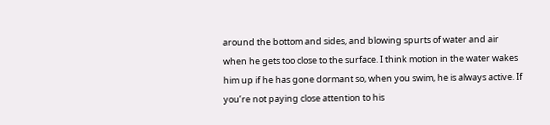around the bottom and sides, and blowing spurts of water and air when he gets too close to the surface. I think motion in the water wakes him up if he has gone dormant so, when you swim, he is always active. If you’re not paying close attention to his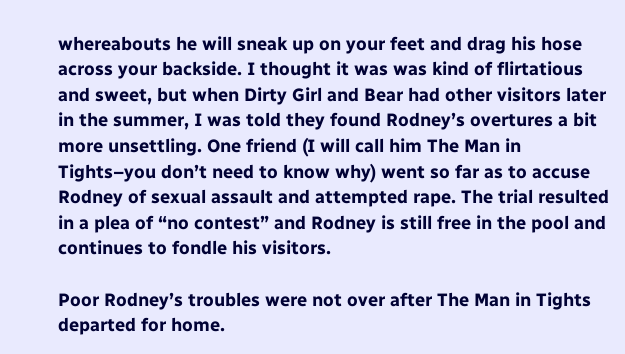whereabouts he will sneak up on your feet and drag his hose across your backside. I thought it was was kind of flirtatious and sweet, but when Dirty Girl and Bear had other visitors later in the summer, I was told they found Rodney’s overtures a bit more unsettling. One friend (I will call him The Man in Tights–you don’t need to know why) went so far as to accuse Rodney of sexual assault and attempted rape. The trial resulted in a plea of “no contest” and Rodney is still free in the pool and continues to fondle his visitors.

Poor Rodney’s troubles were not over after The Man in Tights departed for home.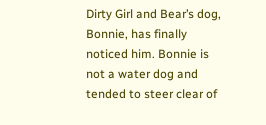Dirty Girl and Bear’s dog, Bonnie, has finally noticed him. Bonnie is not a water dog and tended to steer clear of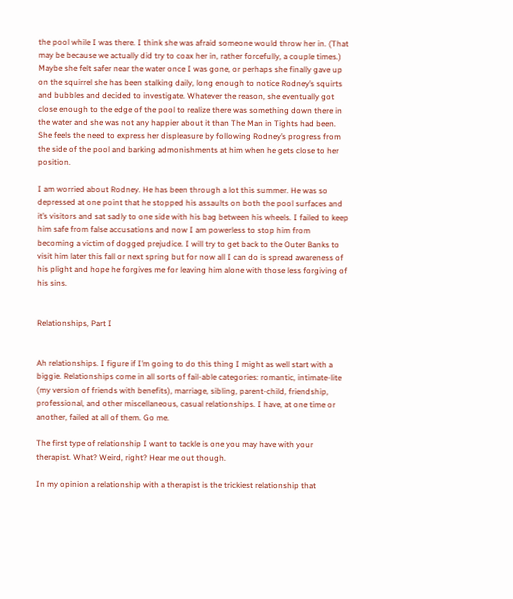the pool while I was there. I think she was afraid someone would throw her in. (That may be because we actually did try to coax her in, rather forcefully, a couple times.) Maybe she felt safer near the water once I was gone, or perhaps she finally gave up on the squirrel she has been stalking daily, long enough to notice Rodney’s squirts and bubbles and decided to investigate. Whatever the reason, she eventually got close enough to the edge of the pool to realize there was something down there in the water and she was not any happier about it than The Man in Tights had been. She feels the need to express her displeasure by following Rodney’s progress from the side of the pool and barking admonishments at him when he gets close to her position.

I am worried about Rodney. He has been through a lot this summer. He was so depressed at one point that he stopped his assaults on both the pool surfaces and it’s visitors and sat sadly to one side with his bag between his wheels. I failed to keep him safe from false accusations and now I am powerless to stop him from becoming a victim of dogged prejudice. I will try to get back to the Outer Banks to visit him later this fall or next spring but for now all I can do is spread awareness of his plight and hope he forgives me for leaving him alone with those less forgiving of his sins.


Relationships, Part I


Ah relationships. I figure if I’m going to do this thing I might as well start with a biggie. Relationships come in all sorts of fail-able categories: romantic, intimate-lite (my version of friends with benefits), marriage, sibling, parent-child, friendship, professional, and other miscellaneous, casual relationships. I have, at one time or another, failed at all of them. Go me.

The first type of relationship I want to tackle is one you may have with your therapist. What? Weird, right? Hear me out though.

In my opinion a relationship with a therapist is the trickiest relationship that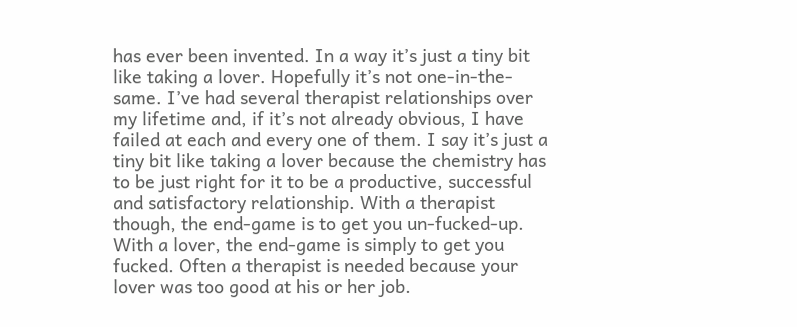has ever been invented. In a way it’s just a tiny bit like taking a lover. Hopefully it’s not one-in-the-same. I’ve had several therapist relationships over my lifetime and, if it’s not already obvious, I have failed at each and every one of them. I say it’s just a tiny bit like taking a lover because the chemistry has to be just right for it to be a productive, successful and satisfactory relationship. With a therapist though, the end-game is to get you un-fucked-up. With a lover, the end-game is simply to get you fucked. Often a therapist is needed because your lover was too good at his or her job.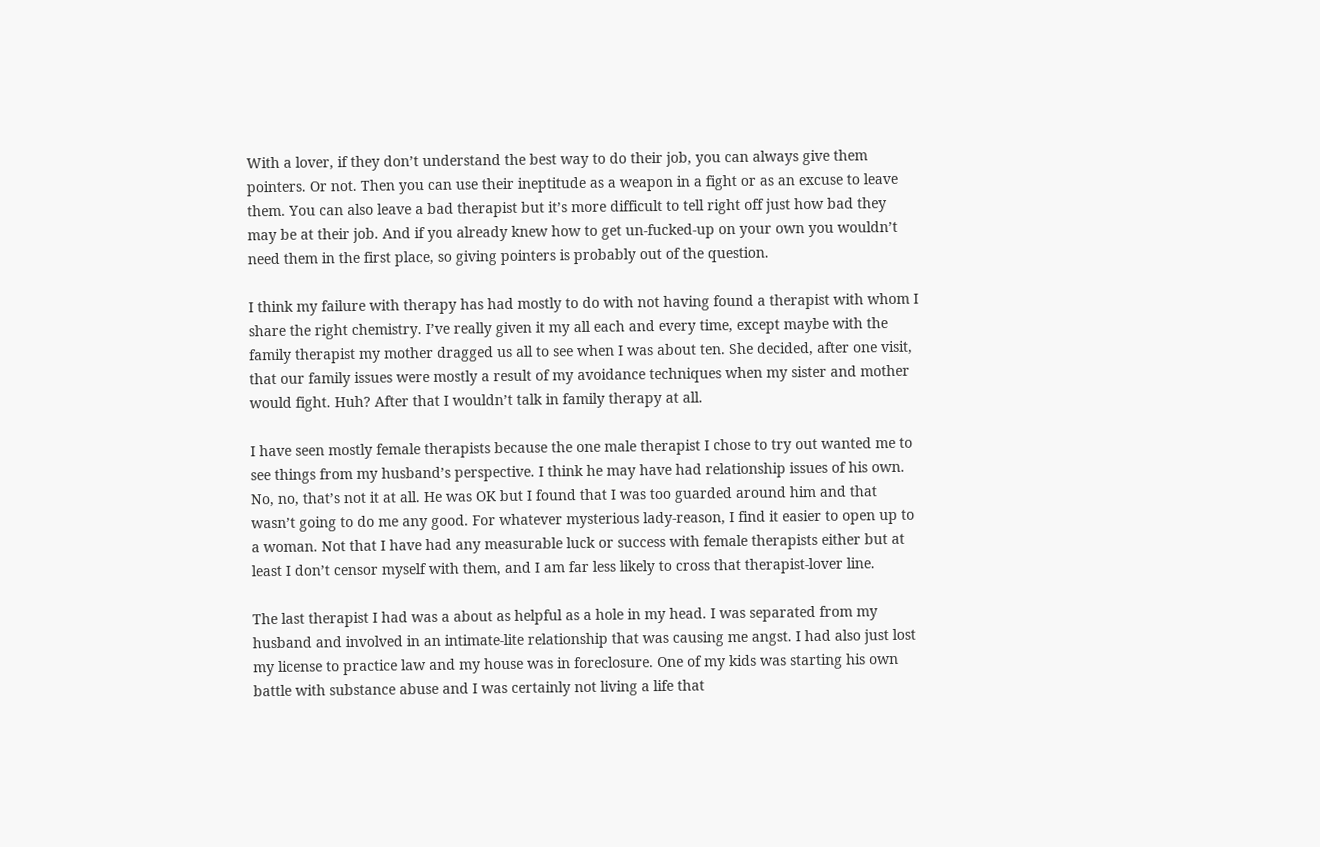With a lover, if they don’t understand the best way to do their job, you can always give them pointers. Or not. Then you can use their ineptitude as a weapon in a fight or as an excuse to leave them. You can also leave a bad therapist but it’s more difficult to tell right off just how bad they may be at their job. And if you already knew how to get un-fucked-up on your own you wouldn’t need them in the first place, so giving pointers is probably out of the question.

I think my failure with therapy has had mostly to do with not having found a therapist with whom I share the right chemistry. I’ve really given it my all each and every time, except maybe with the family therapist my mother dragged us all to see when I was about ten. She decided, after one visit, that our family issues were mostly a result of my avoidance techniques when my sister and mother would fight. Huh? After that I wouldn’t talk in family therapy at all.

I have seen mostly female therapists because the one male therapist I chose to try out wanted me to see things from my husband’s perspective. I think he may have had relationship issues of his own. No, no, that’s not it at all. He was OK but I found that I was too guarded around him and that wasn’t going to do me any good. For whatever mysterious lady-reason, I find it easier to open up to a woman. Not that I have had any measurable luck or success with female therapists either but at least I don’t censor myself with them, and I am far less likely to cross that therapist-lover line.

The last therapist I had was a about as helpful as a hole in my head. I was separated from my husband and involved in an intimate-lite relationship that was causing me angst. I had also just lost my license to practice law and my house was in foreclosure. One of my kids was starting his own battle with substance abuse and I was certainly not living a life that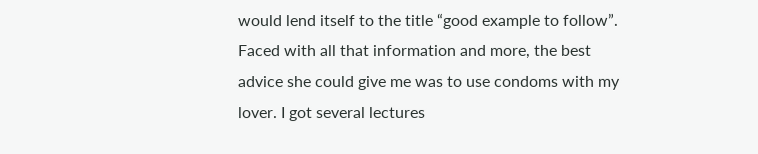would lend itself to the title “good example to follow”. Faced with all that information and more, the best advice she could give me was to use condoms with my lover. I got several lectures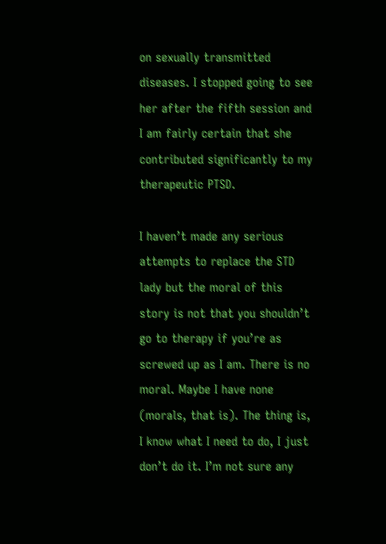on sexually transmitted diseases. I stopped going to see her after the fifth session and I am fairly certain that she contributed significantly to my therapeutic PTSD.

I haven’t made any serious attempts to replace the STD lady but the moral of this story is not that you shouldn’t go to therapy if you’re as screwed up as I am. There is no moral. Maybe I have none (morals, that is). The thing is, I know what I need to do, I just don’t do it. I’m not sure any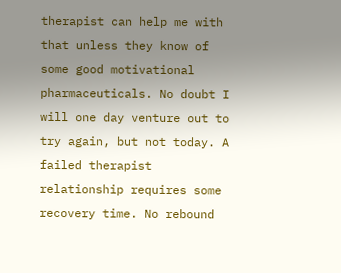therapist can help me with that unless they know of some good motivational pharmaceuticals. No doubt I will one day venture out to try again, but not today. A failed therapist relationship requires some recovery time. No rebound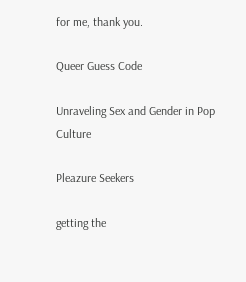for me, thank you.

Queer Guess Code

Unraveling Sex and Gender in Pop Culture

Pleazure Seekers

getting the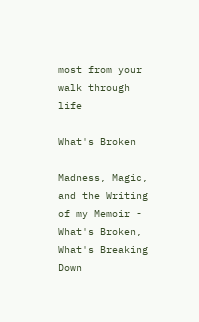most from your walk through life

What's Broken

Madness, Magic, and the Writing of my Memoir - What's Broken, What's Breaking Down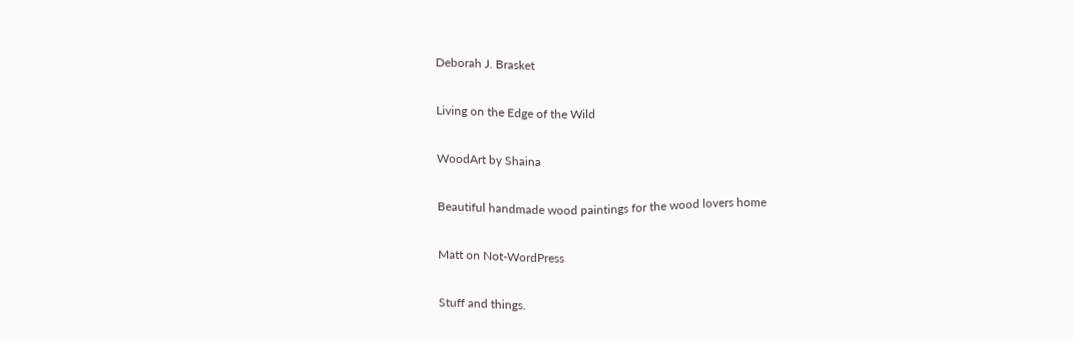Deborah J. Brasket

Living on the Edge of the Wild

WoodArt by Shaina

Beautiful handmade wood paintings for the wood lovers home

Matt on Not-WordPress

Stuff and things.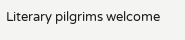Literary pilgrims welcome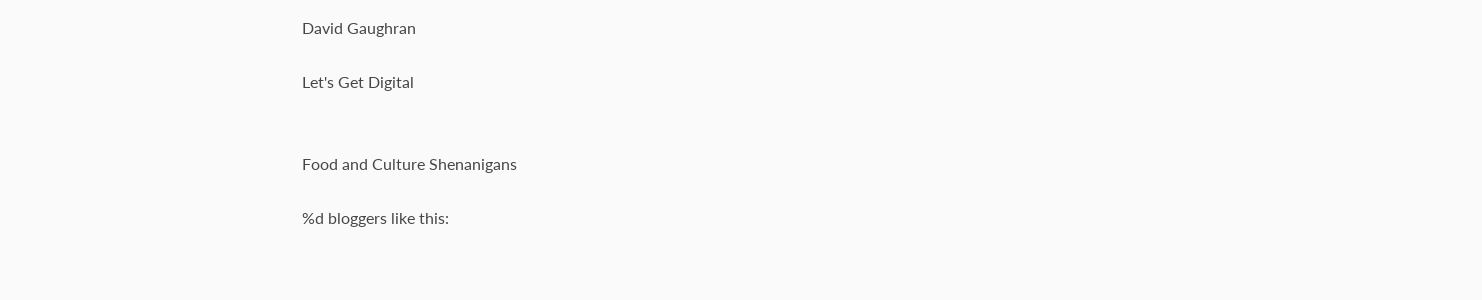David Gaughran

Let's Get Digital


Food and Culture Shenanigans

%d bloggers like this: